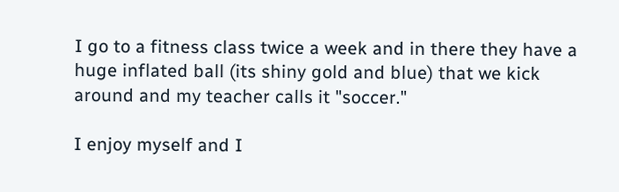I go to a fitness class twice a week and in there they have a huge inflated ball (its shiny gold and blue) that we kick around and my teacher calls it "soccer."

I enjoy myself and I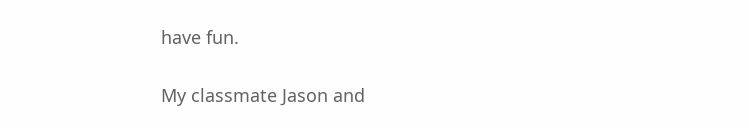have fun.

My classmate Jason and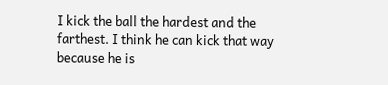I kick the ball the hardest and the farthest. I think he can kick that way because he is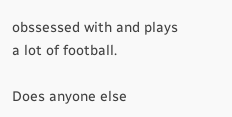obssessed with and plays a lot of football.

Does anyone else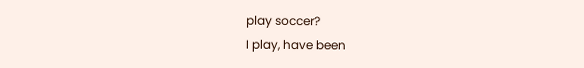play soccer?
I play, have been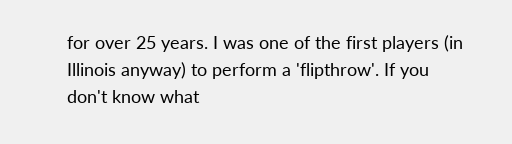for over 25 years. I was one of the first players (in Illinois anyway) to perform a 'flipthrow'. If you don't know what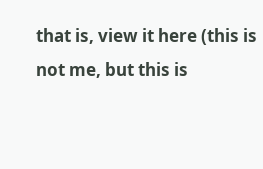that is, view it here (this is not me, but this is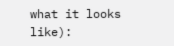what it looks like):